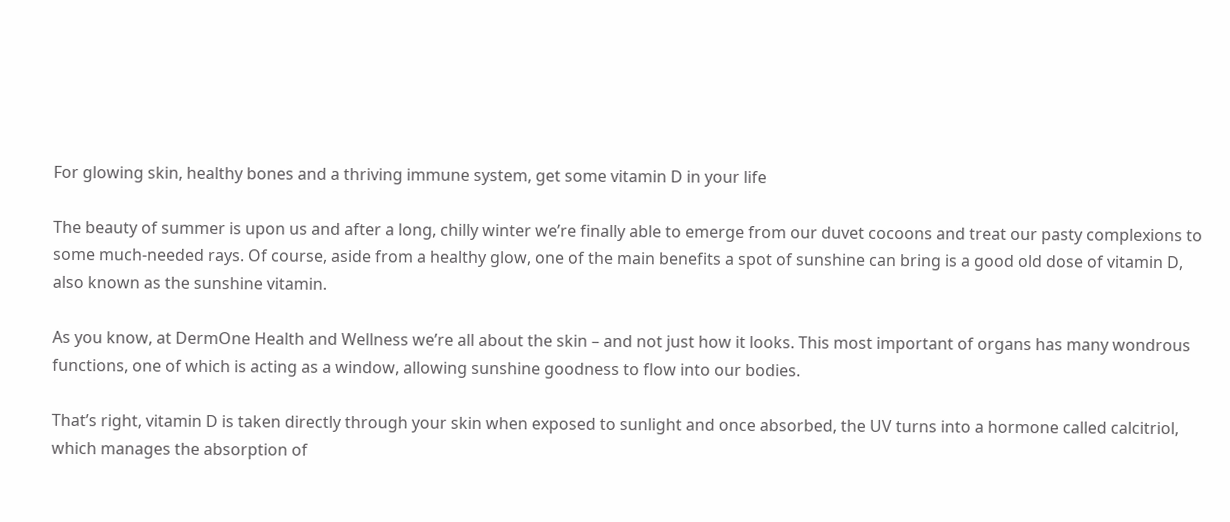For glowing skin, healthy bones and a thriving immune system, get some vitamin D in your life

The beauty of summer is upon us and after a long, chilly winter we’re finally able to emerge from our duvet cocoons and treat our pasty complexions to some much-needed rays. Of course, aside from a healthy glow, one of the main benefits a spot of sunshine can bring is a good old dose of vitamin D, also known as the sunshine vitamin.

As you know, at DermOne Health and Wellness we’re all about the skin – and not just how it looks. This most important of organs has many wondrous functions, one of which is acting as a window, allowing sunshine goodness to flow into our bodies.

That’s right, vitamin D is taken directly through your skin when exposed to sunlight and once absorbed, the UV turns into a hormone called calcitriol, which manages the absorption of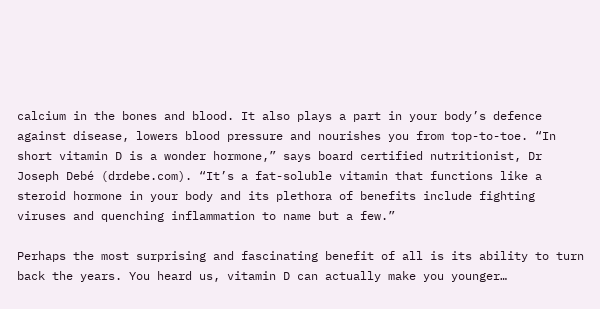calcium in the bones and blood. It also plays a part in your body’s defence against disease, lowers blood pressure and nourishes you from top-to-toe. “In short vitamin D is a wonder hormone,” says board certified nutritionist, Dr Joseph Debé (drdebe.com). “It’s a fat-soluble vitamin that functions like a steroid hormone in your body and its plethora of benefits include fighting viruses and quenching inflammation to name but a few.”

Perhaps the most surprising and fascinating benefit of all is its ability to turn back the years. You heard us, vitamin D can actually make you younger…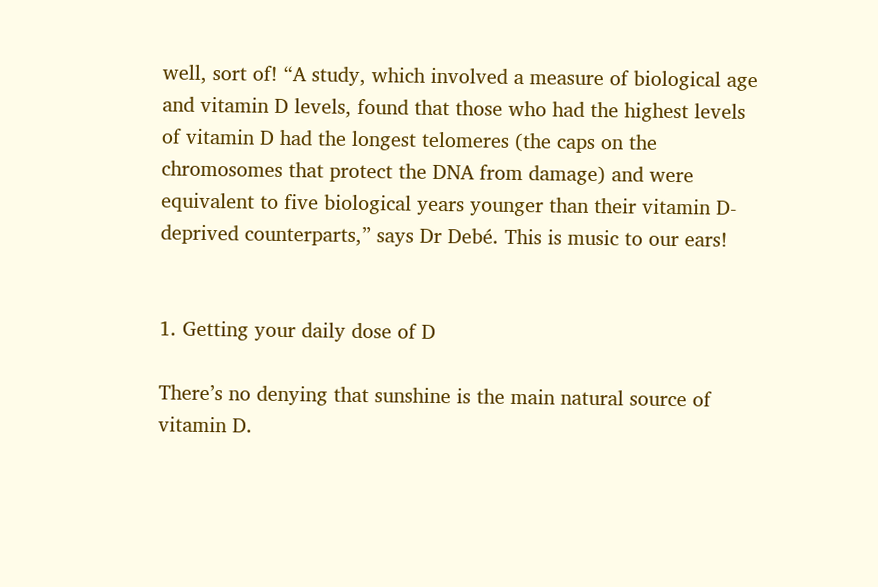well, sort of! “A study, which involved a measure of biological age and vitamin D levels, found that those who had the highest levels of vitamin D had the longest telomeres (the caps on the chromosomes that protect the DNA from damage) and were equivalent to five biological years younger than their vitamin D-deprived counterparts,” says Dr Debé. This is music to our ears!


1. Getting your daily dose of D

There’s no denying that sunshine is the main natural source of vitamin D.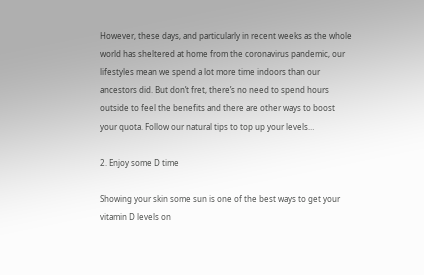However, these days, and particularly in recent weeks as the whole world has sheltered at home from the coronavirus pandemic, our lifestyles mean we spend a lot more time indoors than our ancestors did. But don’t fret, there’s no need to spend hours outside to feel the benefits and there are other ways to boost your quota. Follow our natural tips to top up your levels…

2. Enjoy some D time

Showing your skin some sun is one of the best ways to get your vitamin D levels on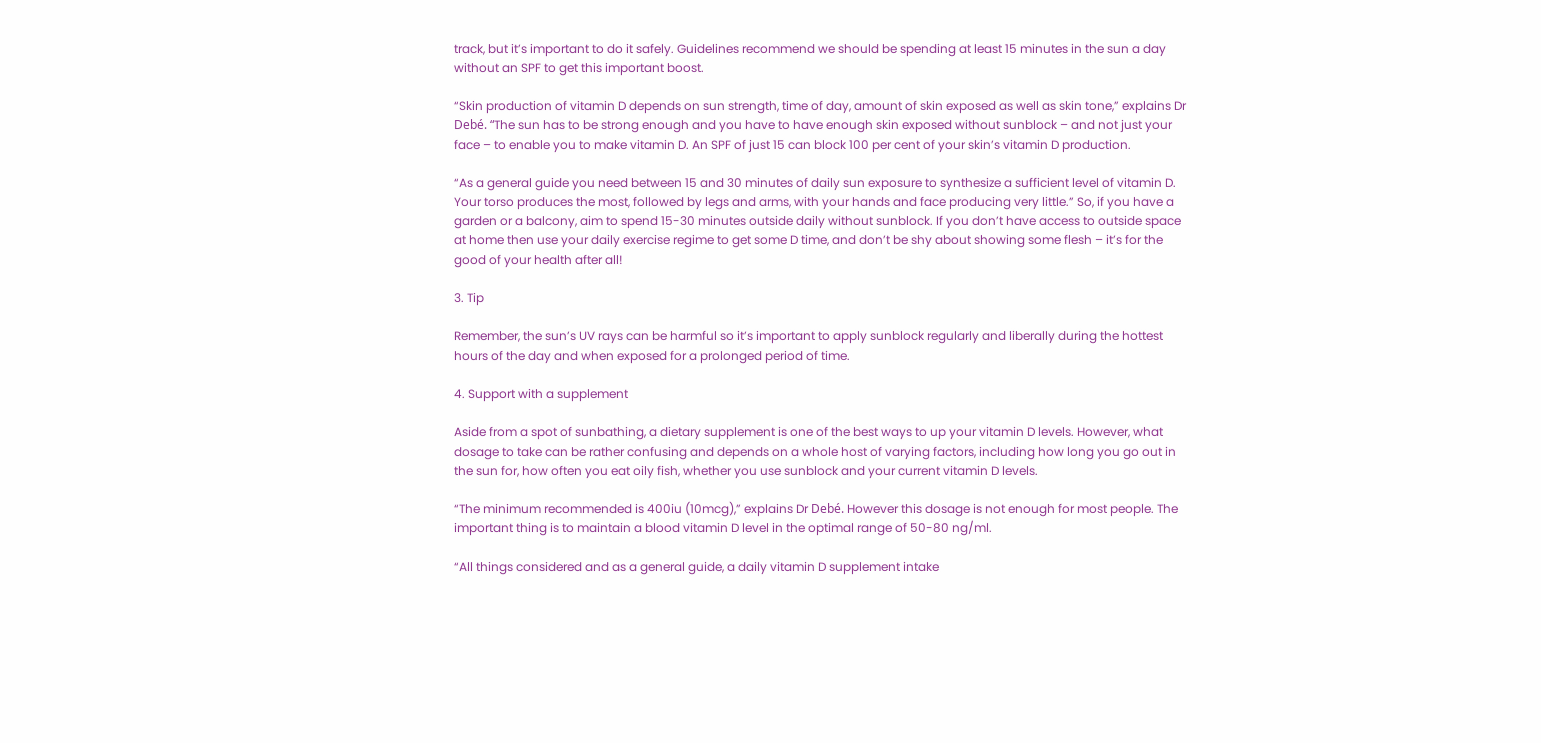track, but it’s important to do it safely. Guidelines recommend we should be spending at least 15 minutes in the sun a day without an SPF to get this important boost.

“Skin production of vitamin D depends on sun strength, time of day, amount of skin exposed as well as skin tone,” explains Dr Debé. “The sun has to be strong enough and you have to have enough skin exposed without sunblock – and not just your face – to enable you to make vitamin D. An SPF of just 15 can block 100 per cent of your skin’s vitamin D production.

“As a general guide you need between 15 and 30 minutes of daily sun exposure to synthesize a sufficient level of vitamin D. Your torso produces the most, followed by legs and arms, with your hands and face producing very little.” So, if you have a garden or a balcony, aim to spend 15-30 minutes outside daily without sunblock. If you don’t have access to outside space at home then use your daily exercise regime to get some D time, and don’t be shy about showing some flesh – it’s for the good of your health after all!

3. Tip

Remember, the sun’s UV rays can be harmful so it’s important to apply sunblock regularly and liberally during the hottest hours of the day and when exposed for a prolonged period of time.

4. Support with a supplement

Aside from a spot of sunbathing, a dietary supplement is one of the best ways to up your vitamin D levels. However, what dosage to take can be rather confusing and depends on a whole host of varying factors, including how long you go out in the sun for, how often you eat oily fish, whether you use sunblock and your current vitamin D levels.

“The minimum recommended is 400iu (10mcg),” explains Dr Debé. However this dosage is not enough for most people. The important thing is to maintain a blood vitamin D level in the optimal range of 50-80 ng/ml.

“All things considered and as a general guide, a daily vitamin D supplement intake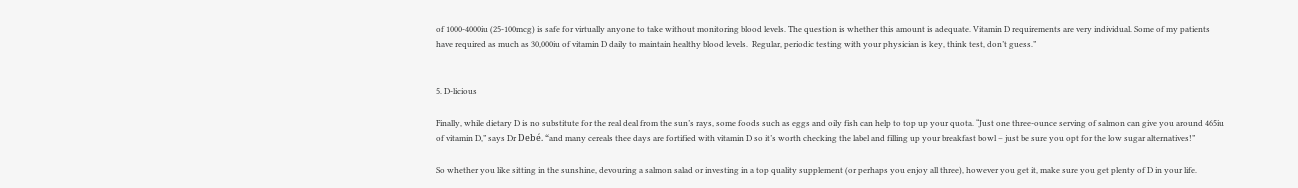of 1000-4000iu (25-100mcg) is safe for virtually anyone to take without monitoring blood levels. The question is whether this amount is adequate. Vitamin D requirements are very individual. Some of my patients have required as much as 30,000iu of vitamin D daily to maintain healthy blood levels.  Regular, periodic testing with your physician is key, think test, don’t guess.”


5. D-licious

Finally, while dietary D is no substitute for the real deal from the sun’s rays, some foods such as eggs and oily fish can help to top up your quota. “Just one three-ounce serving of salmon can give you around 465iu of vitamin D,” says Dr Debé. “and many cereals thee days are fortified with vitamin D so it’s worth checking the label and filling up your breakfast bowl – just be sure you opt for the low sugar alternatives!”

So whether you like sitting in the sunshine, devouring a salmon salad or investing in a top quality supplement (or perhaps you enjoy all three), however you get it, make sure you get plenty of D in your life.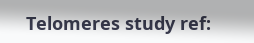Telomeres study ref: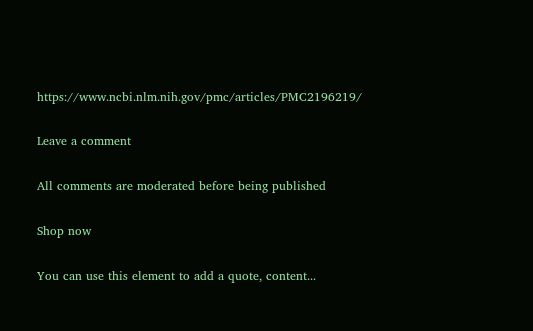https://www.ncbi.nlm.nih.gov/pmc/articles/PMC2196219/

Leave a comment

All comments are moderated before being published

Shop now

You can use this element to add a quote, content...